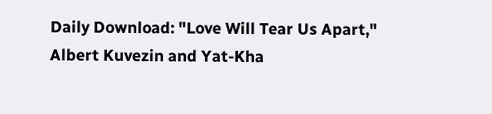Daily Download: "Love Will Tear Us Apart," Albert Kuvezin and Yat-Kha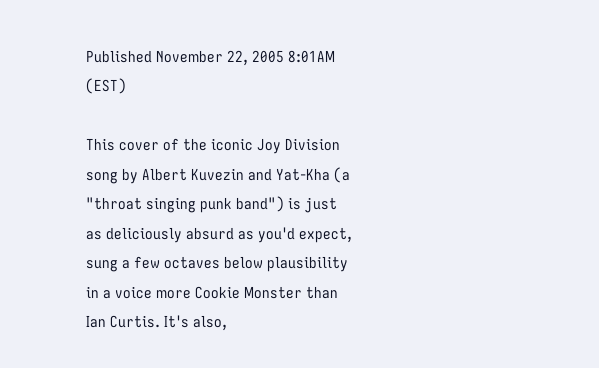Published November 22, 2005 8:01AM (EST)

This cover of the iconic Joy Division song by Albert Kuvezin and Yat-Kha (a "throat singing punk band") is just as deliciously absurd as you'd expect, sung a few octaves below plausibility in a voice more Cookie Monster than Ian Curtis. It's also,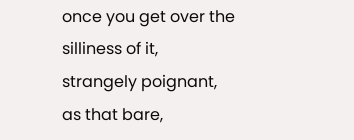once you get over the silliness of it, strangely poignant, as that bare,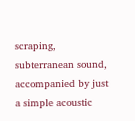scraping, subterranean sound, accompanied by just a simple acoustic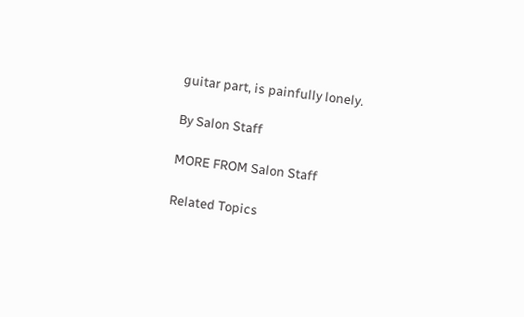guitar part, is painfully lonely.

By Salon Staff

MORE FROM Salon Staff

Related Topics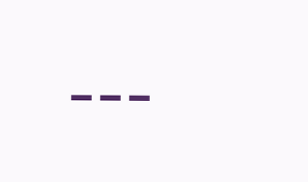---